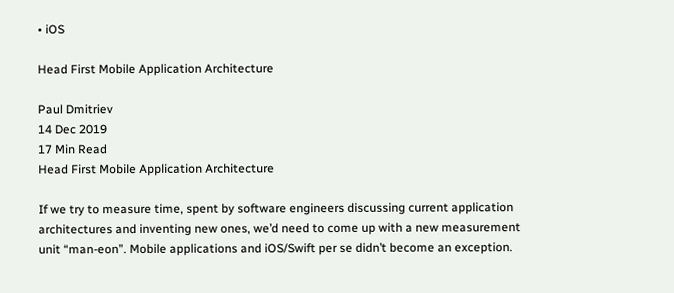• iOS

Head First Mobile Application Architecture

Paul Dmitriev
14 Dec 2019
17 Min Read
Head First Mobile Application Architecture

If we try to measure time, spent by software engineers discussing current application architectures and inventing new ones, we’d need to come up with a new measurement unit “man-eon”. Mobile applications and iOS/Swift per se didn’t become an exception.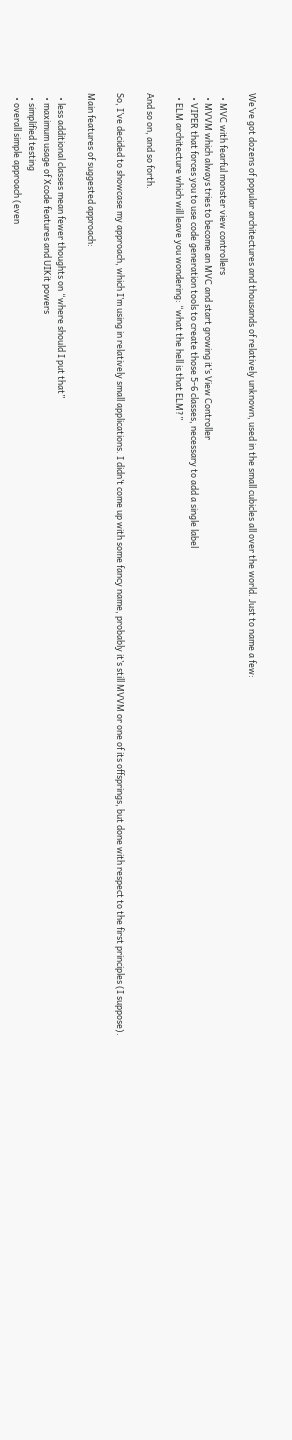We’ve got dozens of popular architectures and thousands of relatively unknown, used in the small cubicles all over the world. Just to name a few:

  • MVC with fearful monster view controllers
  • MVVM which always tries to become an MVC and start growing it’s View Controller
  • VIPER that forces you to use code generation tools to create those 5-6 classes, necessary to add a single label
  • ELM architecture which will leave you wondering: “what the hell is that ELM?”

And so on, and so forth.

So, I’ve decided to showcase my approach, which I’m using in relatively small applications. I didn’t come up with some fancy name, probably it’s still MVVM or one of its offsprings, but done with respect to the first principles (I suppose).

Main features of suggested approach:

  • less additional classes mean fewer thoughts on “where should I put that”
  • maximum usage of Xcode features and UIKit powers
  • simplified testing
  • overall simple approach (even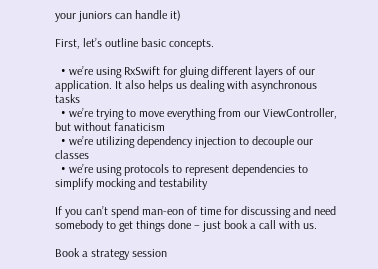your juniors can handle it)

First, let’s outline basic concepts.

  • we’re using RxSwift for gluing different layers of our application. It also helps us dealing with asynchronous tasks
  • we’re trying to move everything from our ViewController, but without fanaticism
  • we’re utilizing dependency injection to decouple our classes
  • we’re using protocols to represent dependencies to simplify mocking and testability

If you can’t spend man-eon of time for discussing and need somebody to get things done – just book a call with us.

Book a strategy session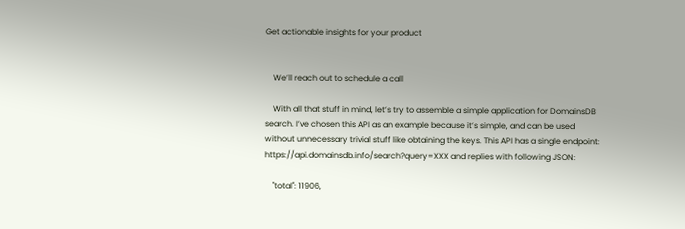Get actionable insights for your product


    We’ll reach out to schedule a call

    With all that stuff in mind, let’s try to assemble a simple application for DomainsDB search. I’ve chosen this API as an example because it’s simple, and can be used without unnecessary trivial stuff like obtaining the keys. This API has a single endpoint: https://api.domainsdb.info/search?query=XXX and replies with following JSON:

    "total": 11906,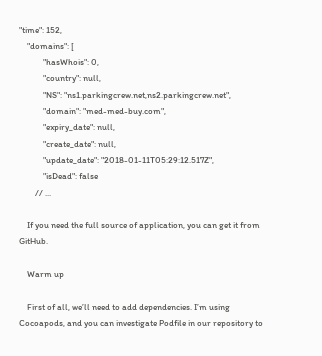"time": 152,
    "domains": [
            "hasWhois": 0,
            "country": null,
            "NS": "ns1.parkingcrew.net,ns2.parkingcrew.net",
            "domain": "med-med-buy.com",
            "expiry_date": null,
            "create_date": null,
            "update_date": "2018-01-11T05:29:12.517Z",
            "isDead": false
        // ...

    If you need the full source of application, you can get it from GitHub.

    Warm up

    First of all, we’ll need to add dependencies. I’m using Cocoapods, and you can investigate Podfile in our repository to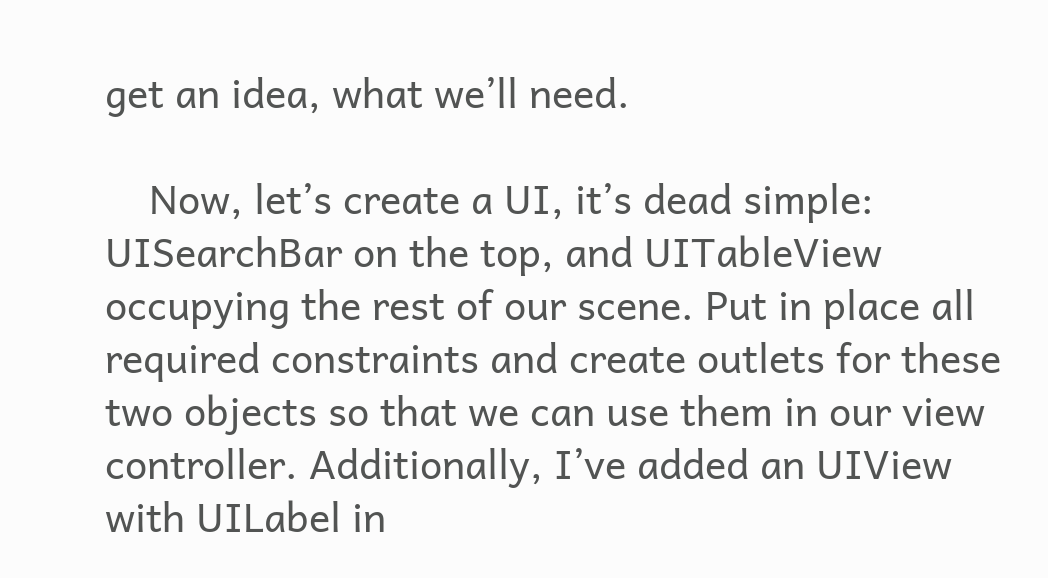get an idea, what we’ll need.

    Now, let’s create a UI, it’s dead simple: UISearchBar on the top, and UITableView occupying the rest of our scene. Put in place all required constraints and create outlets for these two objects so that we can use them in our view controller. Additionally, I’ve added an UIView with UILabel in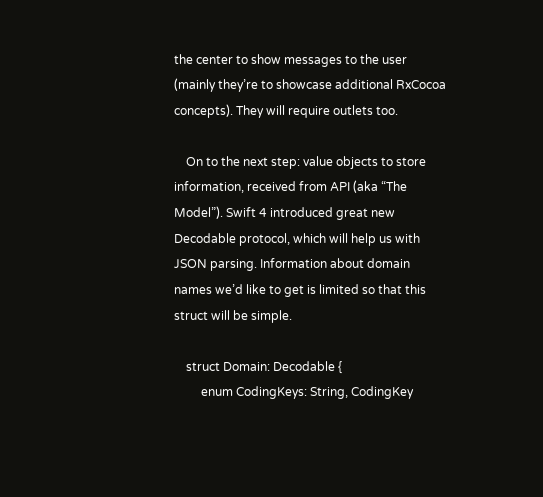the center to show messages to the user (mainly they’re to showcase additional RxCocoa concepts). They will require outlets too.

    On to the next step: value objects to store information, received from API (aka “The Model”). Swift 4 introduced great new Decodable protocol, which will help us with JSON parsing. Information about domain names we’d like to get is limited so that this struct will be simple.

    struct Domain: Decodable {
         enum CodingKeys: String, CodingKey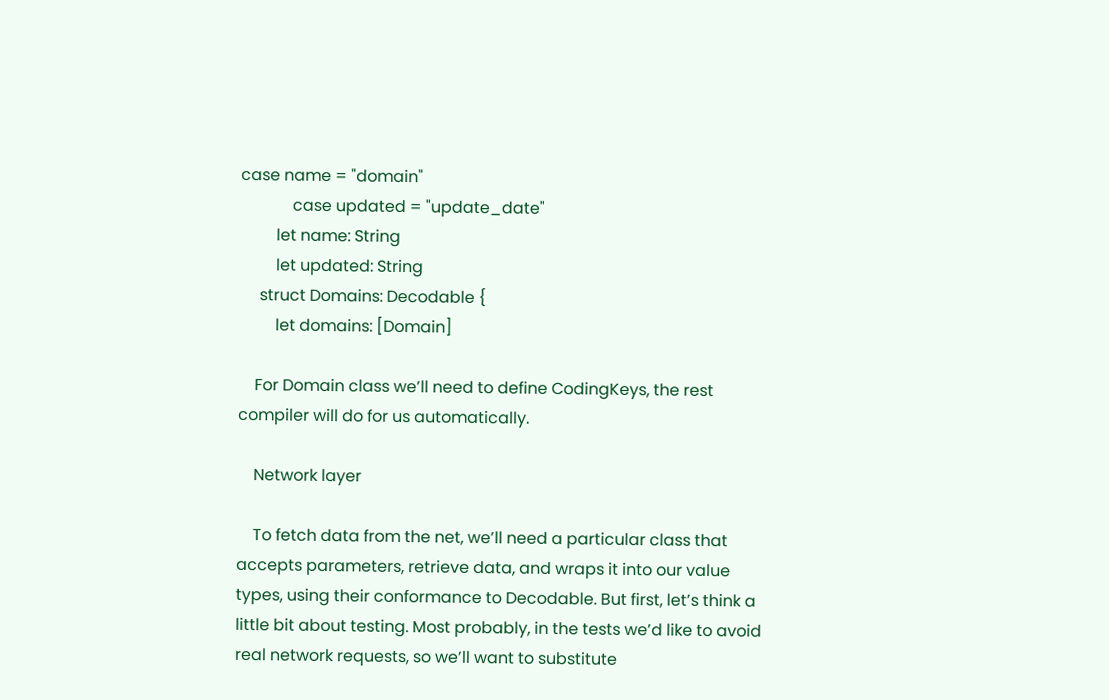case name = "domain"
             case updated = "update_date"
         let name: String
         let updated: String
     struct Domains: Decodable {
         let domains: [Domain]

    For Domain class we’ll need to define CodingKeys, the rest compiler will do for us automatically.

    Network layer

    To fetch data from the net, we’ll need a particular class that accepts parameters, retrieve data, and wraps it into our value types, using their conformance to Decodable. But first, let’s think a little bit about testing. Most probably, in the tests we’d like to avoid real network requests, so we’ll want to substitute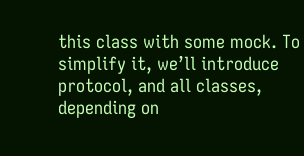this class with some mock. To simplify it, we’ll introduce protocol, and all classes, depending on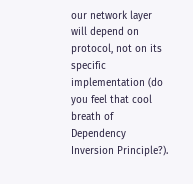our network layer will depend on protocol, not on its specific implementation (do you feel that cool breath of Dependency Inversion Principle?).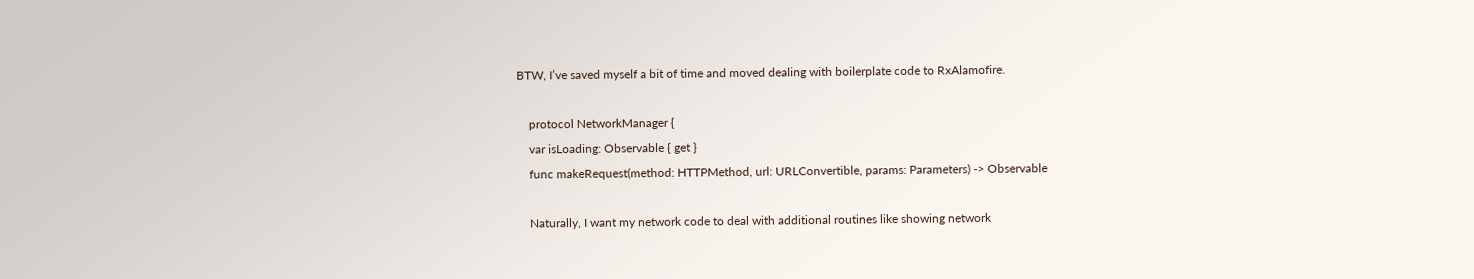BTW, I’ve saved myself a bit of time and moved dealing with boilerplate code to RxAlamofire.

    protocol NetworkManager {
    var isLoading: Observable { get }
    func makeRequest(method: HTTPMethod, url: URLConvertible, params: Parameters) -> Observable

    Naturally, I want my network code to deal with additional routines like showing network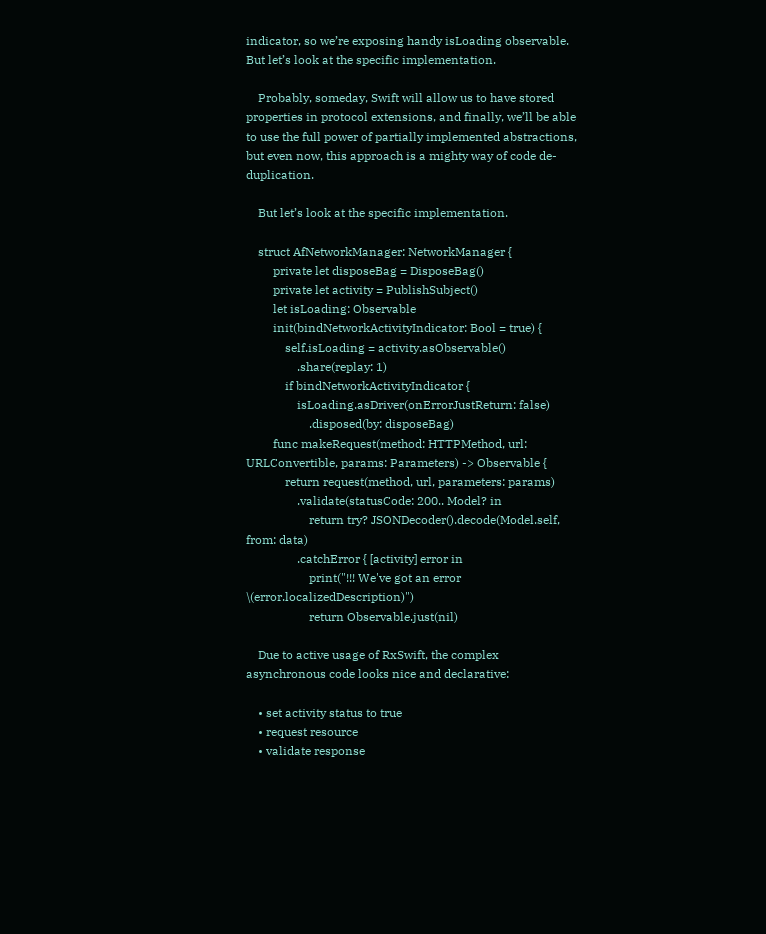indicator, so we’re exposing handy isLoading observable. But let’s look at the specific implementation.

    Probably, someday, Swift will allow us to have stored properties in protocol extensions, and finally, we’ll be able to use the full power of partially implemented abstractions, but even now, this approach is a mighty way of code de-duplication.

    But let’s look at the specific implementation.

    struct AfNetworkManager: NetworkManager {
         private let disposeBag = DisposeBag()
         private let activity = PublishSubject()
         let isLoading: Observable
         init(bindNetworkActivityIndicator: Bool = true) {
             self.isLoading = activity.asObservable()
                 .share(replay: 1)
             if bindNetworkActivityIndicator {
                 isLoading.asDriver(onErrorJustReturn: false)
                     .disposed(by: disposeBag)
         func makeRequest(method: HTTPMethod, url: URLConvertible, params: Parameters) -> Observable {
             return request(method, url, parameters: params)
                 .validate(statusCode: 200.. Model? in
                     return try? JSONDecoder().decode(Model.self, from: data)
                 .catchError { [activity] error in
                     print("!!! We've got an error \(error.localizedDescription)")
                     return Observable.just(nil)

    Due to active usage of RxSwift, the complex asynchronous code looks nice and declarative:

    • set activity status to true
    • request resource
    • validate response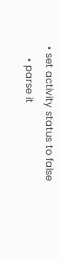• set activity status to false
    • parse it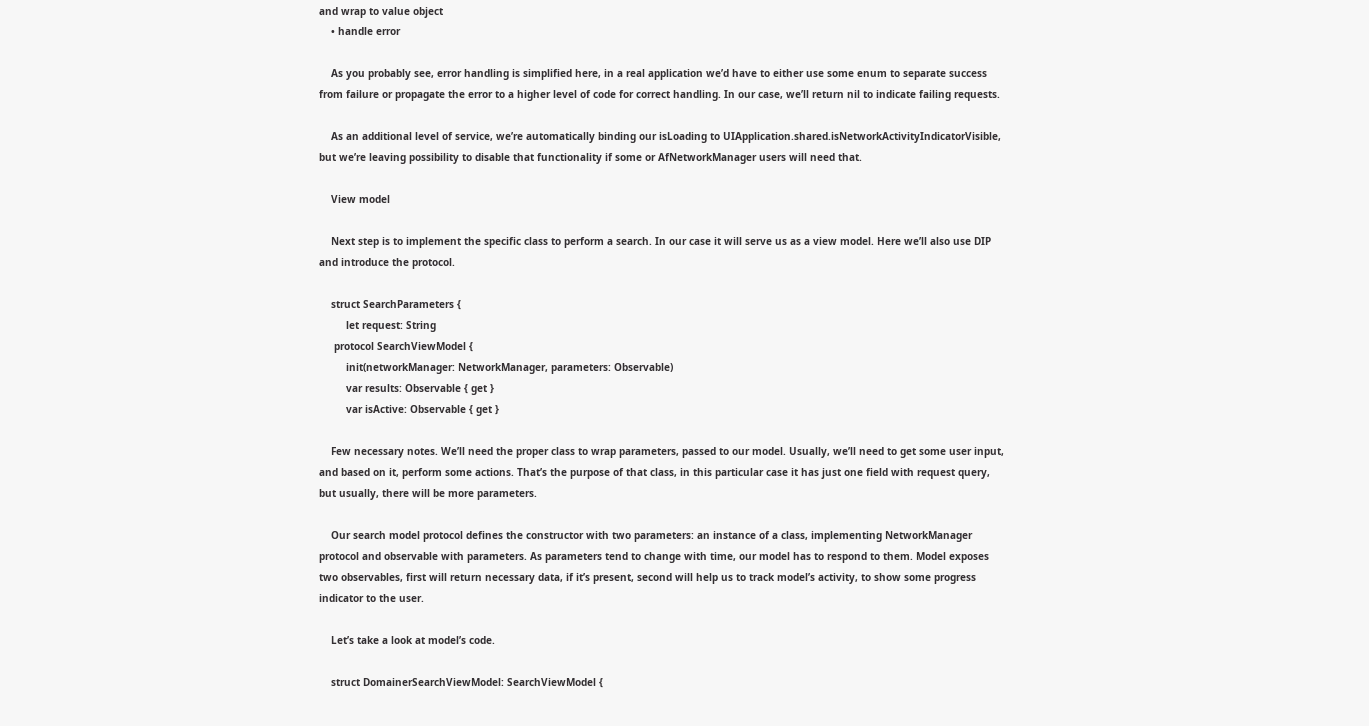and wrap to value object
    • handle error

    As you probably see, error handling is simplified here, in a real application we’d have to either use some enum to separate success from failure or propagate the error to a higher level of code for correct handling. In our case, we’ll return nil to indicate failing requests.

    As an additional level of service, we’re automatically binding our isLoading to UIApplication.shared.isNetworkActivityIndicatorVisible, but we’re leaving possibility to disable that functionality if some or AfNetworkManager users will need that.

    View model

    Next step is to implement the specific class to perform a search. In our case it will serve us as a view model. Here we’ll also use DIP and introduce the protocol.

    struct SearchParameters {
         let request: String
     protocol SearchViewModel {
         init(networkManager: NetworkManager, parameters: Observable)
         var results: Observable { get }
         var isActive: Observable { get }

    Few necessary notes. We’ll need the proper class to wrap parameters, passed to our model. Usually, we’ll need to get some user input, and based on it, perform some actions. That’s the purpose of that class, in this particular case it has just one field with request query, but usually, there will be more parameters.

    Our search model protocol defines the constructor with two parameters: an instance of a class, implementing NetworkManager protocol and observable with parameters. As parameters tend to change with time, our model has to respond to them. Model exposes two observables, first will return necessary data, if it’s present, second will help us to track model’s activity, to show some progress indicator to the user.

    Let’s take a look at model’s code.

    struct DomainerSearchViewModel: SearchViewModel {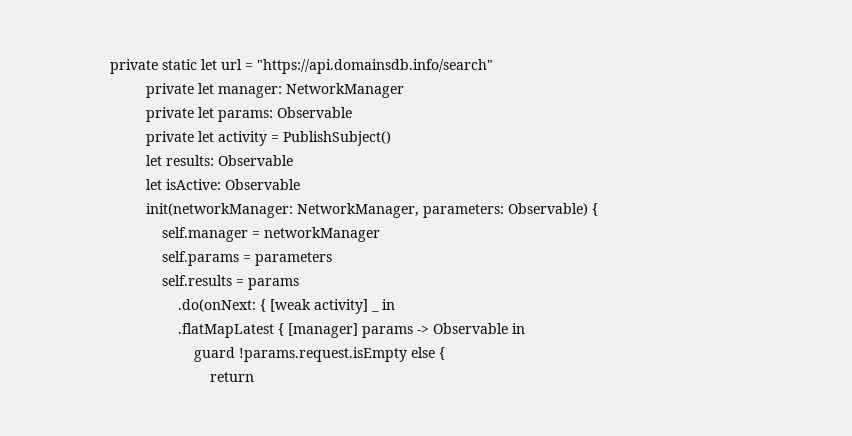private static let url = "https://api.domainsdb.info/search"
         private let manager: NetworkManager
         private let params: Observable
         private let activity = PublishSubject()
         let results: Observable
         let isActive: Observable
         init(networkManager: NetworkManager, parameters: Observable) {
             self.manager = networkManager
             self.params = parameters
             self.results = params
                 .do(onNext: { [weak activity] _ in
                 .flatMapLatest { [manager] params -> Observable in
                     guard !params.request.isEmpty else {
                         return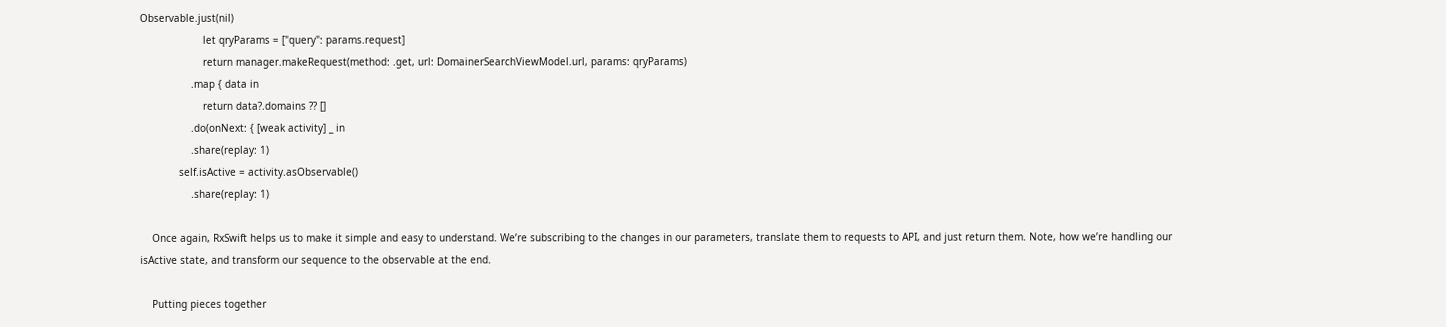Observable.just(nil)
                     let qryParams = ["query": params.request]
                     return manager.makeRequest(method: .get, url: DomainerSearchViewModel.url, params: qryParams)
                 .map { data in
                     return data?.domains ?? []
                 .do(onNext: { [weak activity] _ in
                 .share(replay: 1)
             self.isActive = activity.asObservable()
                 .share(replay: 1)

    Once again, RxSwift helps us to make it simple and easy to understand. We’re subscribing to the changes in our parameters, translate them to requests to API, and just return them. Note, how we’re handling our isActive state, and transform our sequence to the observable at the end.

    Putting pieces together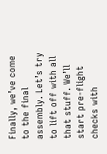Finally, we’ve come to the final assembly. Let’s try to lift off with all that stuff. We’ll start pre-flight checks with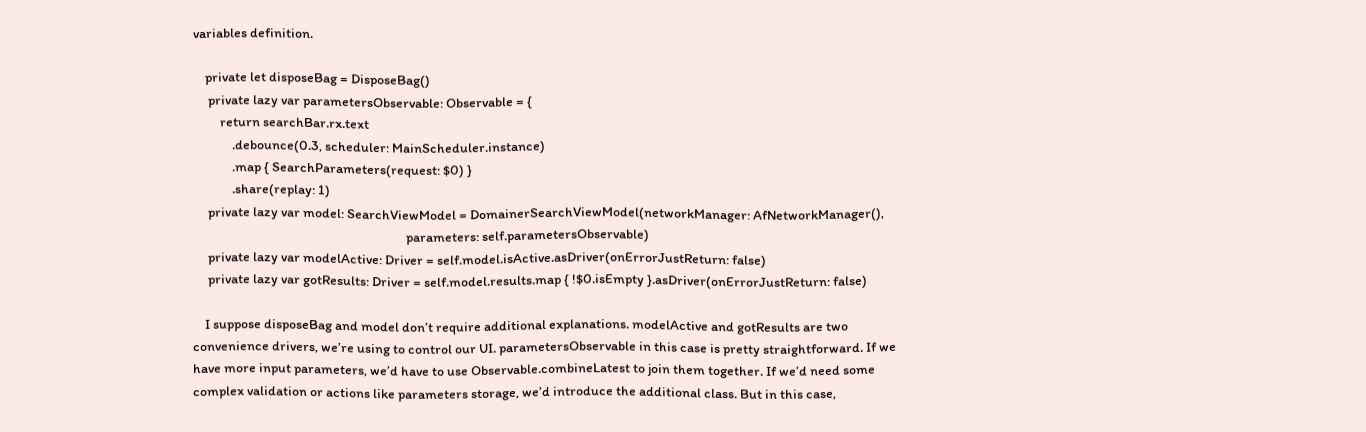variables definition.

    private let disposeBag = DisposeBag()
     private lazy var parametersObservable: Observable = {
         return searchBar.rx.text
             .debounce(0.3, scheduler: MainScheduler.instance)
             .map { SearchParameters(request: $0) }
             .share(replay: 1)
     private lazy var model: SearchViewModel = DomainerSearchViewModel(networkManager: AfNetworkManager(),
                                                                       parameters: self.parametersObservable)
     private lazy var modelActive: Driver = self.model.isActive.asDriver(onErrorJustReturn: false)
     private lazy var gotResults: Driver = self.model.results.map { !$0.isEmpty }.asDriver(onErrorJustReturn: false)

    I suppose disposeBag and model don’t require additional explanations. modelActive and gotResults are two convenience drivers, we’re using to control our UI. parametersObservable in this case is pretty straightforward. If we have more input parameters, we’d have to use Observable.combineLatest to join them together. If we’d need some complex validation or actions like parameters storage, we’d introduce the additional class. But in this case,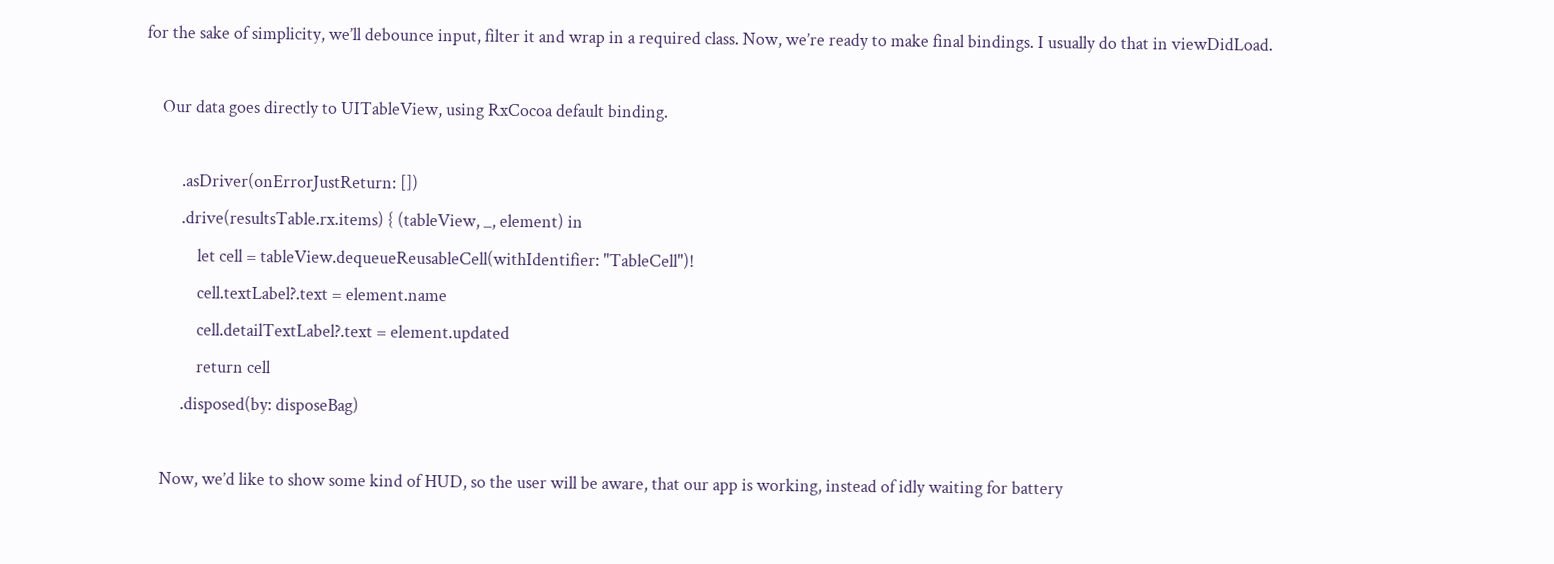for the sake of simplicity, we’ll debounce input, filter it and wrap in a required class. Now, we’re ready to make final bindings. I usually do that in viewDidLoad.

    Our data goes directly to UITableView, using RxCocoa default binding.

         .asDriver(onErrorJustReturn: [])
         .drive(resultsTable.rx.items) { (tableView, _, element) in
             let cell = tableView.dequeueReusableCell(withIdentifier: "TableCell")!
             cell.textLabel?.text = element.name
             cell.detailTextLabel?.text = element.updated
             return cell
         .disposed(by: disposeBag)

    Now, we’d like to show some kind of HUD, so the user will be aware, that our app is working, instead of idly waiting for battery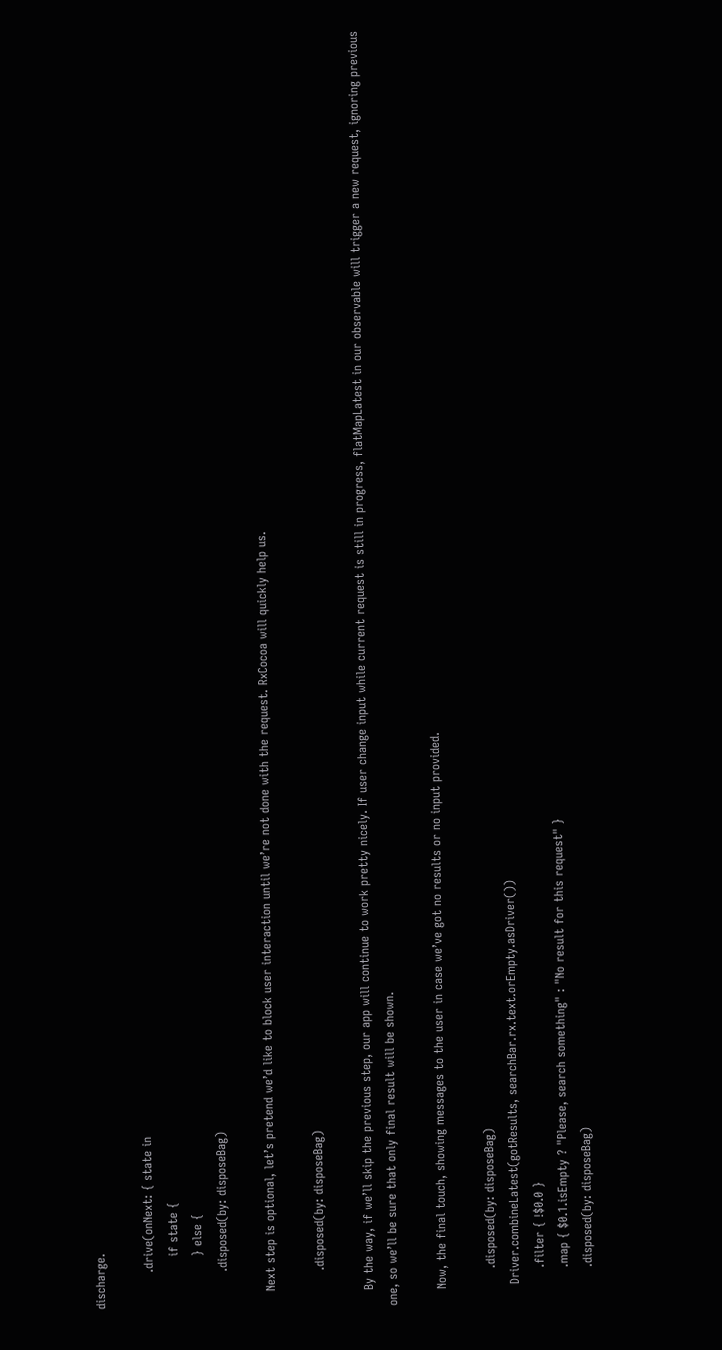discharge.

         .drive(onNext: { state in
             if state {
             } else {
         .disposed(by: disposeBag)

    Next step is optional, let’s pretend we’d like to block user interaction until we’re not done with the request. RxCocoa will quickly help us.

         .disposed(by: disposeBag)

    By the way, if we’ll skip the previous step, our app will continue to work pretty nicely. If user change input while current request is still in progress, flatMapLatest in our observable will trigger a new request, ignoring previous one, so we’ll be sure that only final result will be shown.

    Now, the final touch, showing messages to the user in case we’ve got no results or no input provided.

         .disposed(by: disposeBag)
     Driver.combineLatest(gotResults, searchBar.rx.text.orEmpty.asDriver())
         .filter { !$0.0 }
         .map { $0.1.isEmpty ? "Please, search something" : "No result for this request" }
         .disposed(by: disposeBag)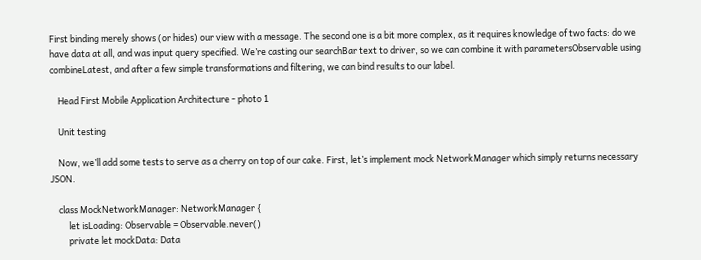First binding merely shows (or hides) our view with a message. The second one is a bit more complex, as it requires knowledge of two facts: do we have data at all, and was input query specified. We’re casting our searchBar text to driver, so we can combine it with parametersObservable using combineLatest, and after a few simple transformations and filtering, we can bind results to our label.

    Head First Mobile Application Architecture - photo 1

    Unit testing

    Now, we’ll add some tests to serve as a cherry on top of our cake. First, let’s implement mock NetworkManager which simply returns necessary JSON.

    class MockNetworkManager: NetworkManager {
         let isLoading: Observable = Observable.never()
         private let mockData: Data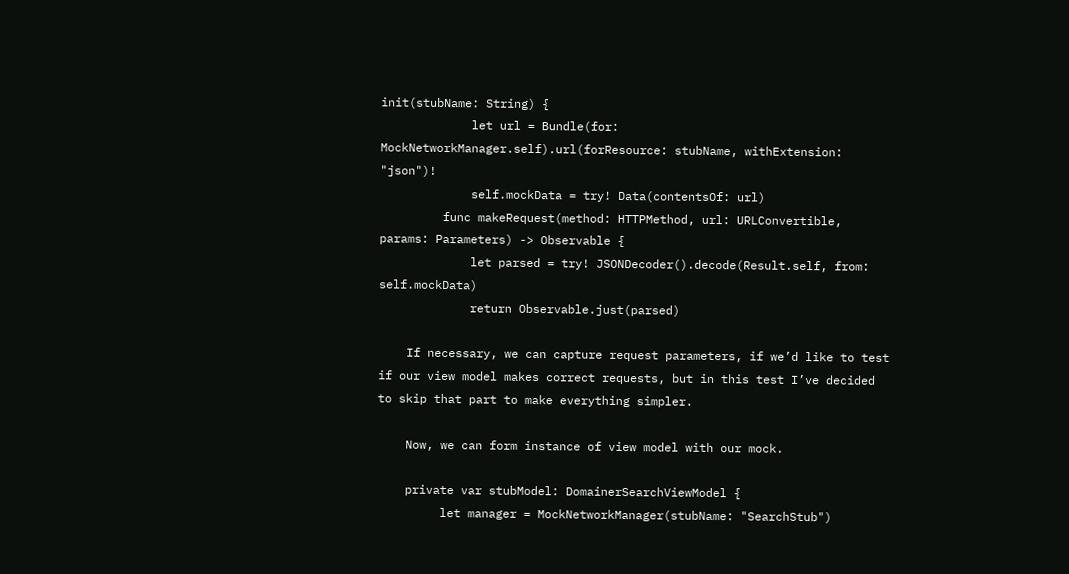init(stubName: String) {
             let url = Bundle(for: MockNetworkManager.self).url(forResource: stubName, withExtension: "json")!
             self.mockData = try! Data(contentsOf: url)
         func makeRequest(method: HTTPMethod, url: URLConvertible, params: Parameters) -> Observable {
             let parsed = try! JSONDecoder().decode(Result.self, from: self.mockData)
             return Observable.just(parsed)

    If necessary, we can capture request parameters, if we’d like to test if our view model makes correct requests, but in this test I’ve decided to skip that part to make everything simpler.

    Now, we can form instance of view model with our mock.

    private var stubModel: DomainerSearchViewModel {
         let manager = MockNetworkManager(stubName: "SearchStub")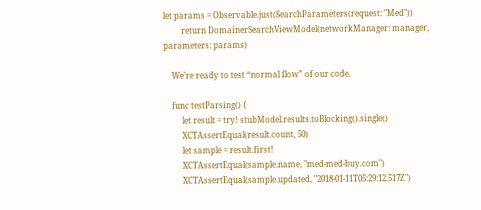let params = Observable.just(SearchParameters(request: "Med"))
         return DomainerSearchViewModel(networkManager: manager, parameters: params)

    We’re ready to test “normal flow” of our code.

    func testParsing() {
         let result = try! stubModel.results.toBlocking().single()
         XCTAssertEqual(result.count, 50)
         let sample = result.first!
         XCTAssertEqual(sample.name, "med-med-buy.com")
         XCTAssertEqual(sample.updated, "2018-01-11T05:29:12.517Z")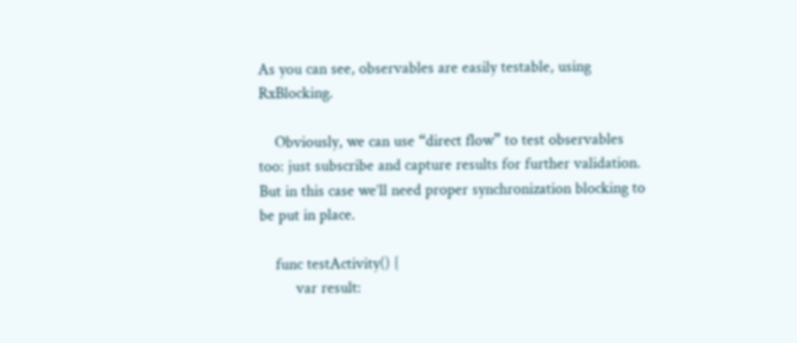As you can see, observables are easily testable, using RxBlocking.

    Obviously, we can use “direct flow” to test observables too: just subscribe and capture results for further validation. But in this case we’ll need proper synchronization blocking to be put in place.

    func testActivity() {
         var result: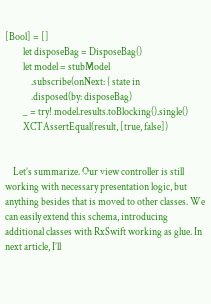[Bool] = []
         let disposeBag = DisposeBag()
         let model = stubModel
             .subscribe(onNext: { state in
             .disposed(by: disposeBag)
         _ = try! model.results.toBlocking().single()
         XCTAssertEqual(result, [true, false])


    Let’s summarize. Our view controller is still working with necessary presentation logic, but anything besides that is moved to other classes. We can easily extend this schema, introducing additional classes with RxSwift working as glue. In next article, I’ll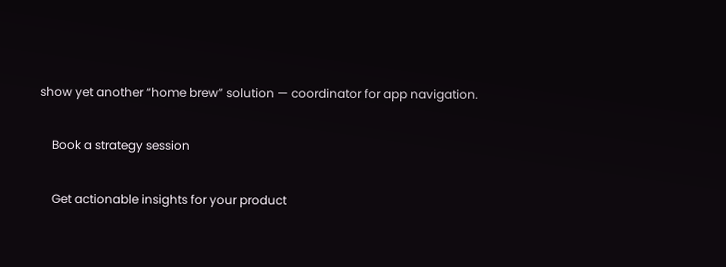show yet another “home brew” solution — coordinator for app navigation.

    Book a strategy session

    Get actionable insights for your product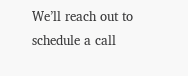We’ll reach out to schedule a call